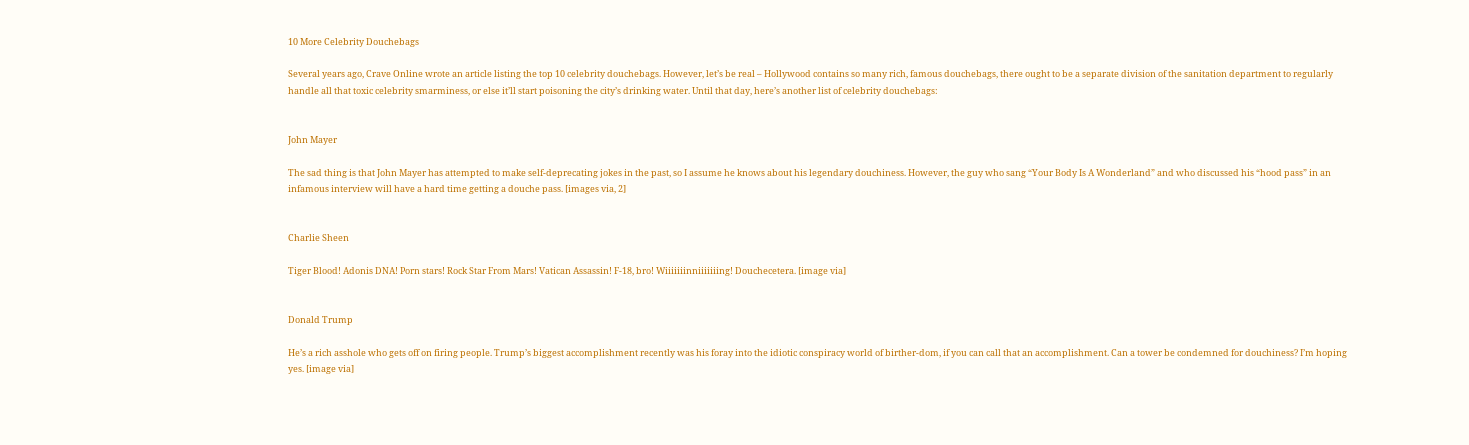10 More Celebrity Douchebags

Several years ago, Crave Online wrote an article listing the top 10 celebrity douchebags. However, let’s be real – Hollywood contains so many rich, famous douchebags, there ought to be a separate division of the sanitation department to regularly handle all that toxic celebrity smarminess, or else it’ll start poisoning the city’s drinking water. Until that day, here’s another list of celebrity douchebags:


John Mayer

The sad thing is that John Mayer has attempted to make self-deprecating jokes in the past, so I assume he knows about his legendary douchiness. However, the guy who sang “Your Body Is A Wonderland” and who discussed his “hood pass” in an infamous interview will have a hard time getting a douche pass. [images via, 2]


Charlie Sheen

Tiger Blood! Adonis DNA! Porn stars! Rock Star From Mars! Vatican Assassin! F-18, bro! Wiiiiiiinniiiiiiing! Douchecetera. [image via]


Donald Trump

He’s a rich asshole who gets off on firing people. Trump’s biggest accomplishment recently was his foray into the idiotic conspiracy world of birther-dom, if you can call that an accomplishment. Can a tower be condemned for douchiness? I’m hoping yes. [image via]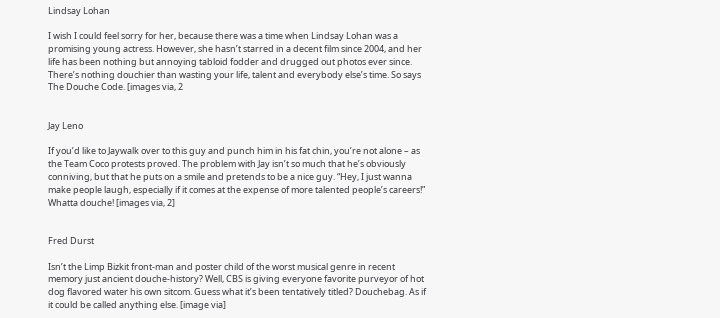Lindsay Lohan

I wish I could feel sorry for her, because there was a time when Lindsay Lohan was a promising young actress. However, she hasn’t starred in a decent film since 2004, and her life has been nothing but annoying tabloid fodder and drugged out photos ever since. There’s nothing douchier than wasting your life, talent and everybody else’s time. So says The Douche Code. [images via, 2


Jay Leno

If you’d like to Jaywalk over to this guy and punch him in his fat chin, you’re not alone – as the Team Coco protests proved. The problem with Jay isn’t so much that he’s obviously conniving, but that he puts on a smile and pretends to be a nice guy. “Hey, I just wanna make people laugh, especially if it comes at the expense of more talented people’s careers!” Whatta douche! [images via, 2]


Fred Durst

Isn’t the Limp Bizkit front-man and poster child of the worst musical genre in recent memory just ancient douche-history? Well, CBS is giving everyone favorite purveyor of hot dog flavored water his own sitcom. Guess what it’s been tentatively titled? Douchebag. As if it could be called anything else. [image via]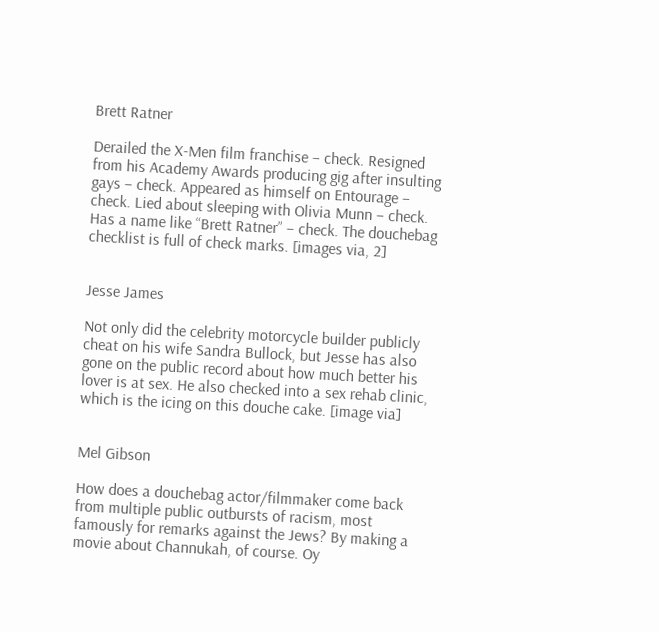Brett Ratner

Derailed the X-Men film franchise – check. Resigned from his Academy Awards producing gig after insulting gays – check. Appeared as himself on Entourage – check. Lied about sleeping with Olivia Munn – check. Has a name like “Brett Ratner” – check. The douchebag checklist is full of check marks. [images via, 2]


Jesse James

Not only did the celebrity motorcycle builder publicly cheat on his wife Sandra Bullock, but Jesse has also gone on the public record about how much better his lover is at sex. He also checked into a sex rehab clinic, which is the icing on this douche cake. [image via]


Mel Gibson

How does a douchebag actor/filmmaker come back from multiple public outbursts of racism, most famously for remarks against the Jews? By making a movie about Channukah, of course. Oy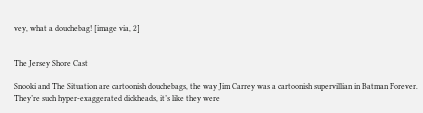vey, what a douchebag! [image via, 2]


The Jersey Shore Cast

Snooki and The Situation are cartoonish douchebags, the way Jim Carrey was a cartoonish supervillian in Batman Forever. They’re such hyper-exaggerated dickheads, it’s like they were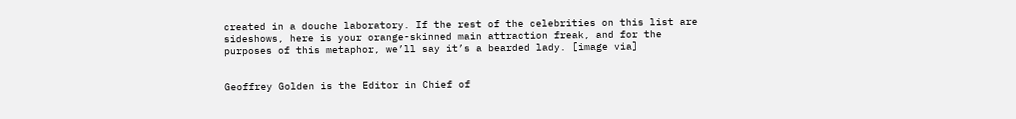created in a douche laboratory. If the rest of the celebrities on this list are sideshows, here is your orange-skinned main attraction freak, and for the purposes of this metaphor, we’ll say it’s a bearded lady. [image via]


Geoffrey Golden is the Editor in Chief of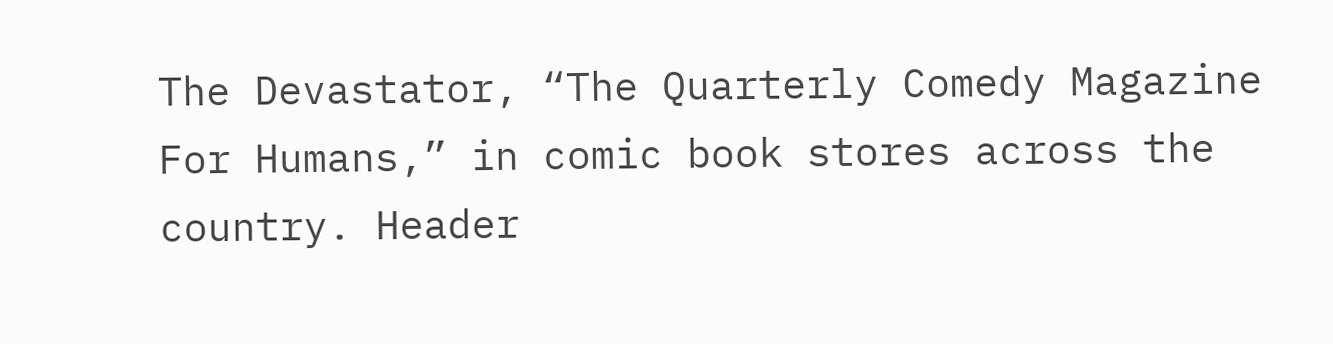The Devastator, “The Quarterly Comedy Magazine For Humans,” in comic book stores across the country. Header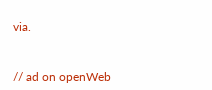via.


// ad on openWeb